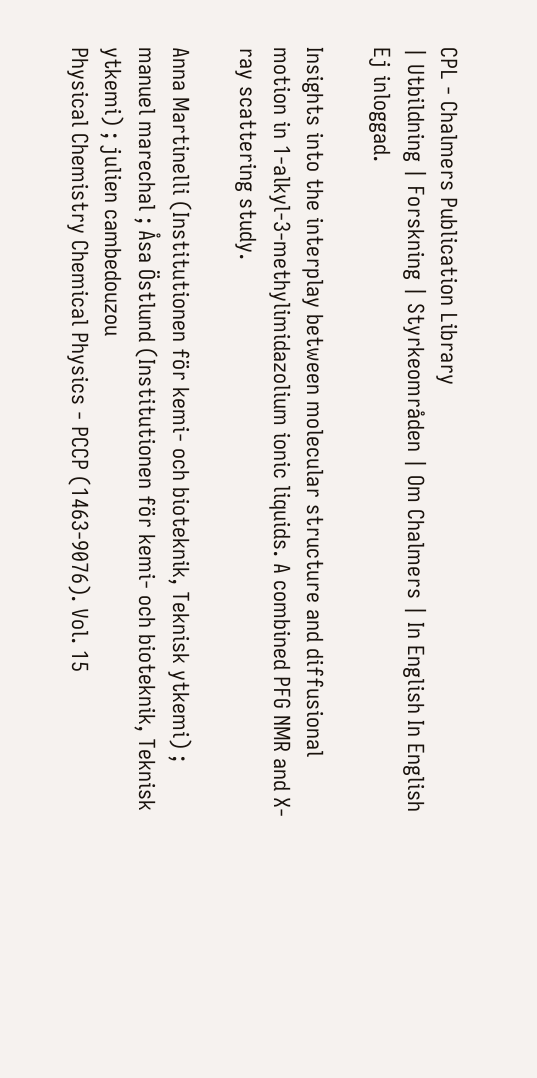CPL - Chalmers Publication Library
| Utbildning | Forskning | Styrkeområden | Om Chalmers | In English In English Ej inloggad.

Insights into the interplay between molecular structure and diffusional motion in 1-alkyl-3-methylimidazolium ionic liquids. A combined PFG NMR and X-ray scattering study.

Anna Martinelli (Institutionen för kemi- och bioteknik, Teknisk ytkemi) ; manuel marechal ; Åsa Östlund (Institutionen för kemi- och bioteknik, Teknisk ytkemi) ; julien cambedouzou
Physical Chemistry Chemical Physics - PCCP (1463-9076). Vol. 15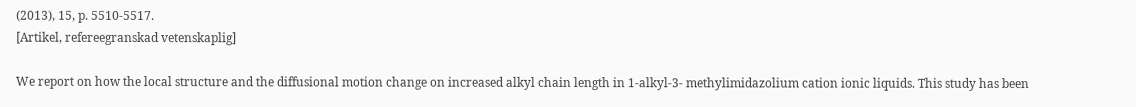(2013), 15, p. 5510-5517.
[Artikel, refereegranskad vetenskaplig]

We report on how the local structure and the diffusional motion change on increased alkyl chain length in 1-alkyl-3- methylimidazolium cation ionic liquids. This study has been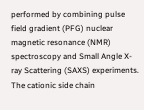performed by combining pulse field gradient (PFG) nuclear magnetic resonance (NMR) spectroscopy and Small Angle X-ray Scattering (SAXS) experiments. The cationic side chain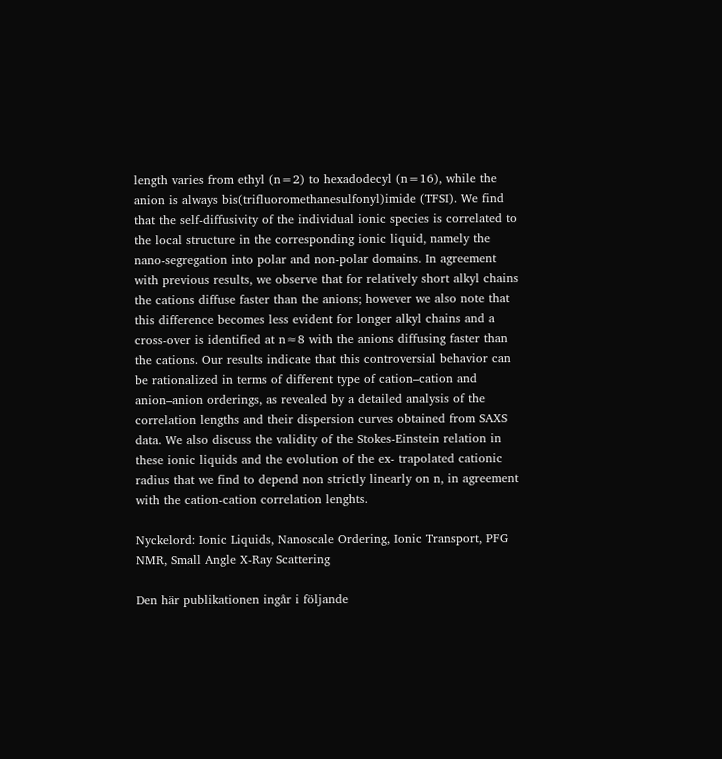length varies from ethyl (n=2) to hexadodecyl (n=16), while the anion is always bis(trifluoromethanesulfonyl)imide (TFSI). We find that the self-diffusivity of the individual ionic species is correlated to the local structure in the corresponding ionic liquid, namely the nano-segregation into polar and non-polar domains. In agreement with previous results, we observe that for relatively short alkyl chains the cations diffuse faster than the anions; however we also note that this difference becomes less evident for longer alkyl chains and a cross-over is identified at n≈8 with the anions diffusing faster than the cations. Our results indicate that this controversial behavior can be rationalized in terms of different type of cation–cation and anion–anion orderings, as revealed by a detailed analysis of the correlation lengths and their dispersion curves obtained from SAXS data. We also discuss the validity of the Stokes-Einstein relation in these ionic liquids and the evolution of the ex- trapolated cationic radius that we find to depend non strictly linearly on n, in agreement with the cation-cation correlation lenghts.

Nyckelord: Ionic Liquids, Nanoscale Ordering, Ionic Transport, PFG NMR, Small Angle X-Ray Scattering

Den här publikationen ingår i följande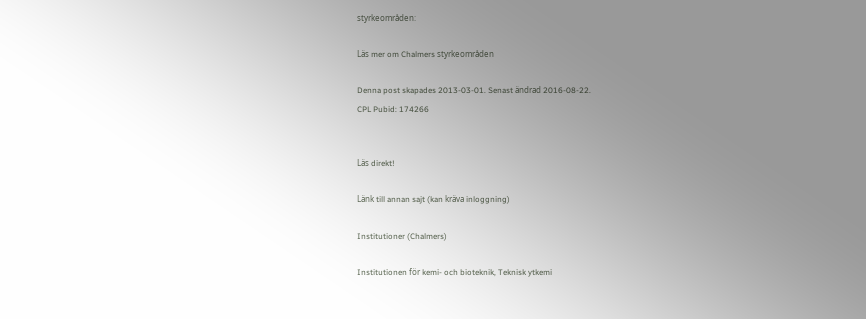styrkeområden:

Läs mer om Chalmers styrkeområden

Denna post skapades 2013-03-01. Senast ändrad 2016-08-22.
CPL Pubid: 174266


Läs direkt!

Länk till annan sajt (kan kräva inloggning)

Institutioner (Chalmers)

Institutionen för kemi- och bioteknik, Teknisk ytkemi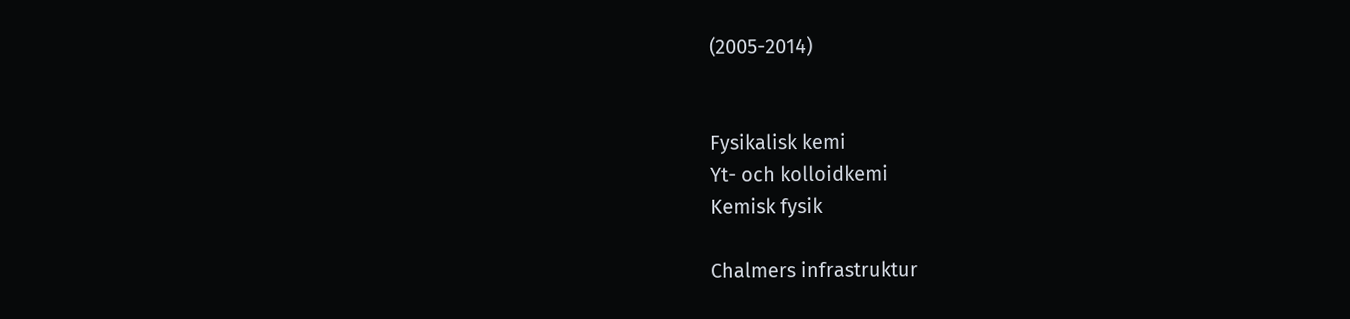(2005-2014)


Fysikalisk kemi
Yt- och kolloidkemi
Kemisk fysik

Chalmers infrastruktur